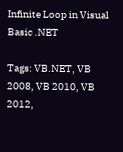Infinite Loop in Visual Basic .NET

Tags: VB.NET, VB 2008, VB 2010, VB 2012,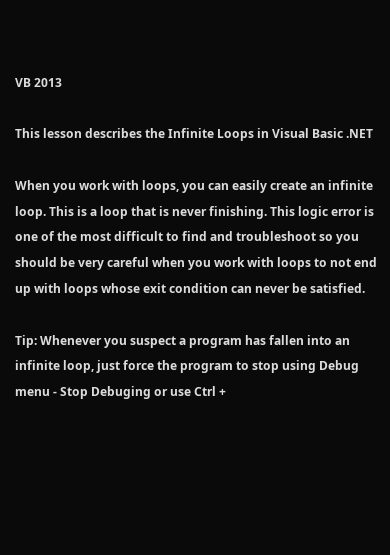VB 2013

This lesson describes the Infinite Loops in Visual Basic .NET

When you work with loops, you can easily create an infinite loop. This is a loop that is never finishing. This logic error is one of the most difficult to find and troubleshoot so you should be very careful when you work with loops to not end up with loops whose exit condition can never be satisfied.

Tip: Whenever you suspect a program has fallen into an infinite loop, just force the program to stop using Debug menu - Stop Debuging or use Ctrl +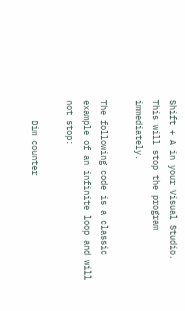Shift + A in your Visual Studio.
This will stop the program immediately.

The following code is a classic example of an infinite loop and will not stop:

    Dim counter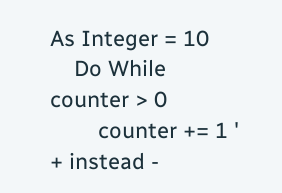As Integer = 10
    Do While counter > 0
        counter += 1 ' + instead -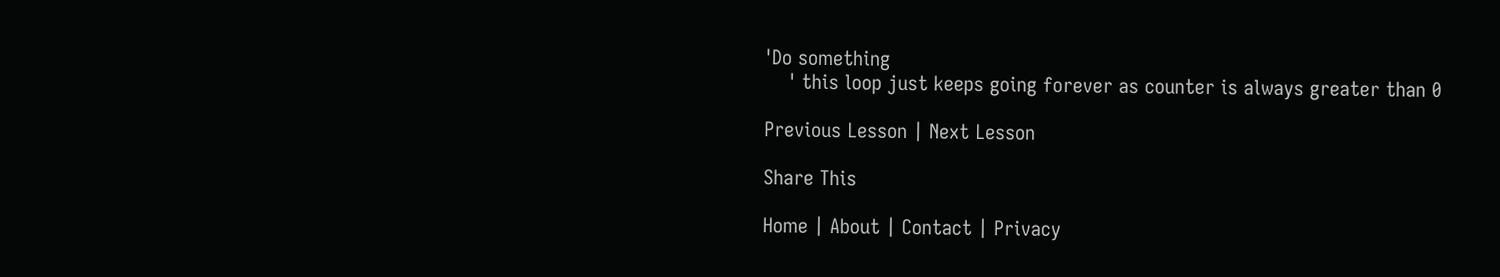'Do something
    ' this loop just keeps going forever as counter is always greater than 0

Previous Lesson | Next Lesson

Share This

Home | About | Contact | Privacy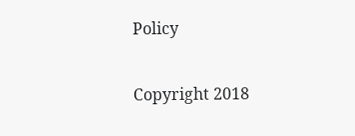Policy

Copyright 2018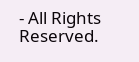- All Rights Reserved.